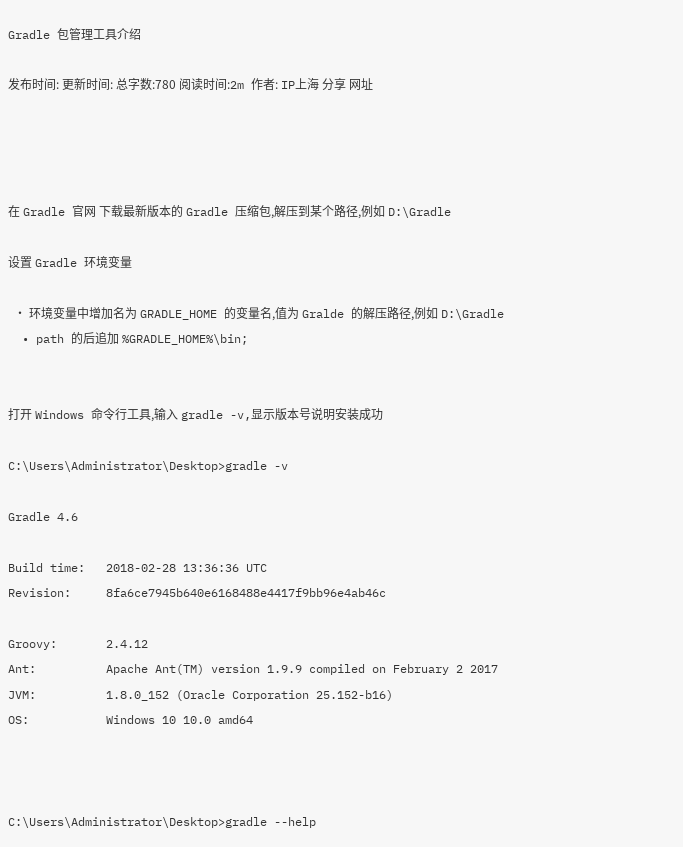Gradle 包管理工具介绍

发布时间: 更新时间: 总字数:780 阅读时间:2m 作者: IP上海 分享 网址




在 Gradle 官网 下载最新版本的 Gradle 压缩包,解压到某个路径,例如 D:\Gradle

设置 Gradle 环境变量

  • 环境变量中增加名为 GRADLE_HOME 的变量名,值为 Gralde 的解压路径,例如 D:\Gradle
  • path 的后追加 %GRADLE_HOME%\bin;


打开 Windows 命令行工具,输入 gradle -v,显示版本号说明安装成功

C:\Users\Administrator\Desktop>gradle -v

Gradle 4.6

Build time:   2018-02-28 13:36:36 UTC
Revision:     8fa6ce7945b640e6168488e4417f9bb96e4ab46c

Groovy:       2.4.12
Ant:          Apache Ant(TM) version 1.9.9 compiled on February 2 2017
JVM:          1.8.0_152 (Oracle Corporation 25.152-b16)
OS:           Windows 10 10.0 amd64



C:\Users\Administrator\Desktop>gradle --help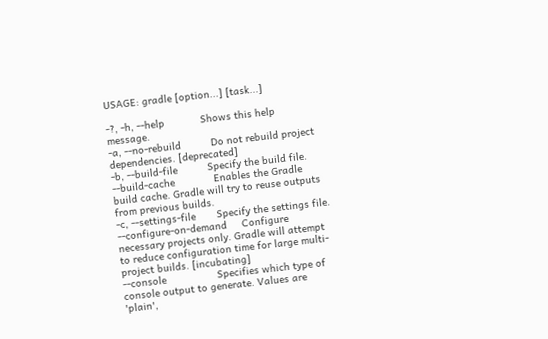USAGE: gradle [option...] [task...]

-?, -h, --help            Shows this help message.
-a, --no-rebuild          Do not rebuild project dependencies. [deprecated]
-b, --build-file          Specify the build file.
--build-cache             Enables the Gradle build cache. Gradle will try to reuse outputs from previous builds.
-c, --settings-file       Specify the settings file.
--configure-on-demand     Configure necessary projects only. Gradle will attempt to reduce configuration time for large multi-project builds. [incubating]
--console                 Specifies which type of console output to generate. Values are 'plain',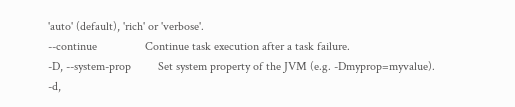'auto' (default), 'rich' or 'verbose'.
--continue                Continue task execution after a task failure.
-D, --system-prop         Set system property of the JVM (e.g. -Dmyprop=myvalue).
-d,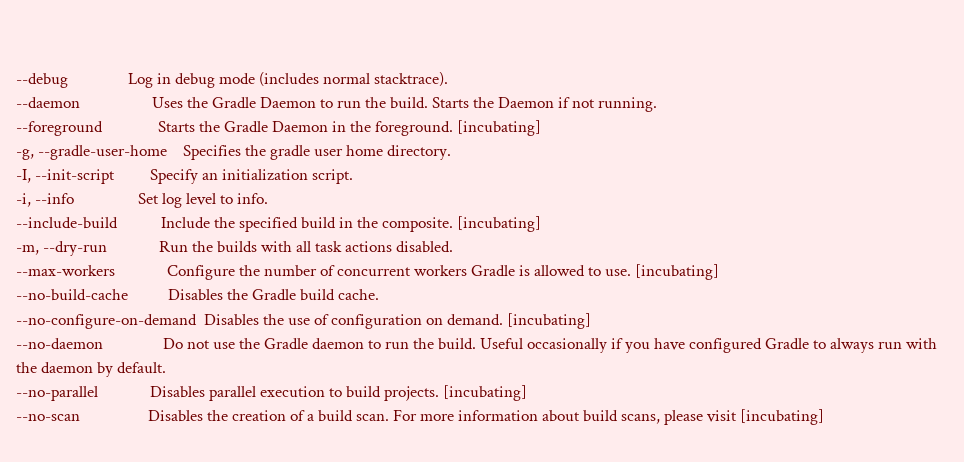--debug               Log in debug mode (includes normal stacktrace).
--daemon                  Uses the Gradle Daemon to run the build. Starts the Daemon if not running.
--foreground              Starts the Gradle Daemon in the foreground. [incubating]
-g, --gradle-user-home    Specifies the gradle user home directory.
-I, --init-script         Specify an initialization script.
-i, --info                Set log level to info.
--include-build           Include the specified build in the composite. [incubating]
-m, --dry-run             Run the builds with all task actions disabled.
--max-workers             Configure the number of concurrent workers Gradle is allowed to use. [incubating]
--no-build-cache          Disables the Gradle build cache.
--no-configure-on-demand  Disables the use of configuration on demand. [incubating]
--no-daemon               Do not use the Gradle daemon to run the build. Useful occasionally if you have configured Gradle to always run with the daemon by default.
--no-parallel             Disables parallel execution to build projects. [incubating]
--no-scan                 Disables the creation of a build scan. For more information about build scans, please visit [incubating]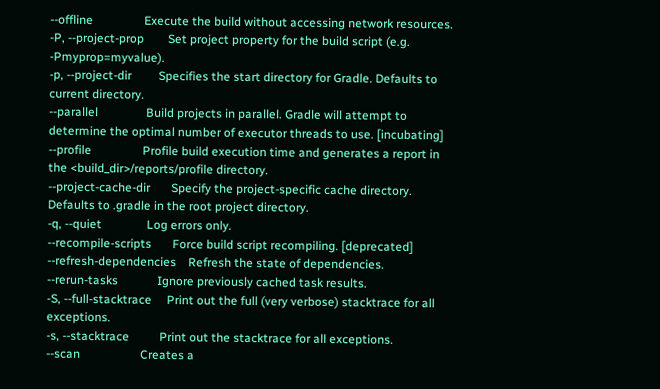--offline                 Execute the build without accessing network resources.
-P, --project-prop        Set project property for the build script (e.g. -Pmyprop=myvalue).
-p, --project-dir         Specifies the start directory for Gradle. Defaults to current directory.
--parallel                Build projects in parallel. Gradle will attempt to determine the optimal number of executor threads to use. [incubating]
--profile                 Profile build execution time and generates a report in the <build_dir>/reports/profile directory.
--project-cache-dir       Specify the project-specific cache directory. Defaults to .gradle in the root project directory.
-q, --quiet               Log errors only.
--recompile-scripts       Force build script recompiling. [deprecated]
--refresh-dependencies    Refresh the state of dependencies.
--rerun-tasks             Ignore previously cached task results.
-S, --full-stacktrace     Print out the full (very verbose) stacktrace for all exceptions.
-s, --stacktrace          Print out the stacktrace for all exceptions.
--scan                    Creates a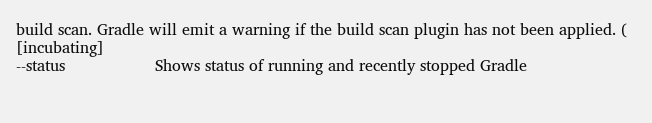build scan. Gradle will emit a warning if the build scan plugin has not been applied. ( [incubating]
--status                  Shows status of running and recently stopped Gradle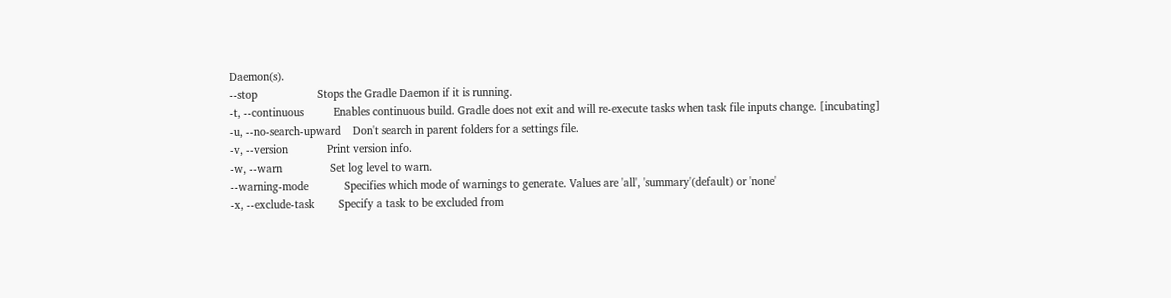Daemon(s).
--stop                    Stops the Gradle Daemon if it is running.
-t, --continuous          Enables continuous build. Gradle does not exit and will re-execute tasks when task file inputs change. [incubating]
-u, --no-search-upward    Don't search in parent folders for a settings file.
-v, --version             Print version info.
-w, --warn                Set log level to warn.
--warning-mode            Specifies which mode of warnings to generate. Values are 'all', 'summary'(default) or 'none'
-x, --exclude-task        Specify a task to be excluded from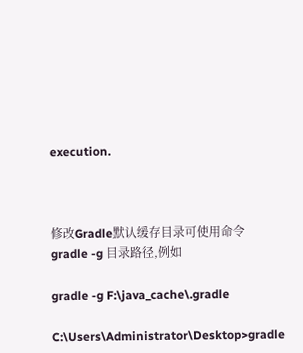execution.



修改Gradle默认缓存目录可使用命令 gradle -g 目录路径,例如

gradle -g F:\java_cache\.gradle

C:\Users\Administrator\Desktop>gradle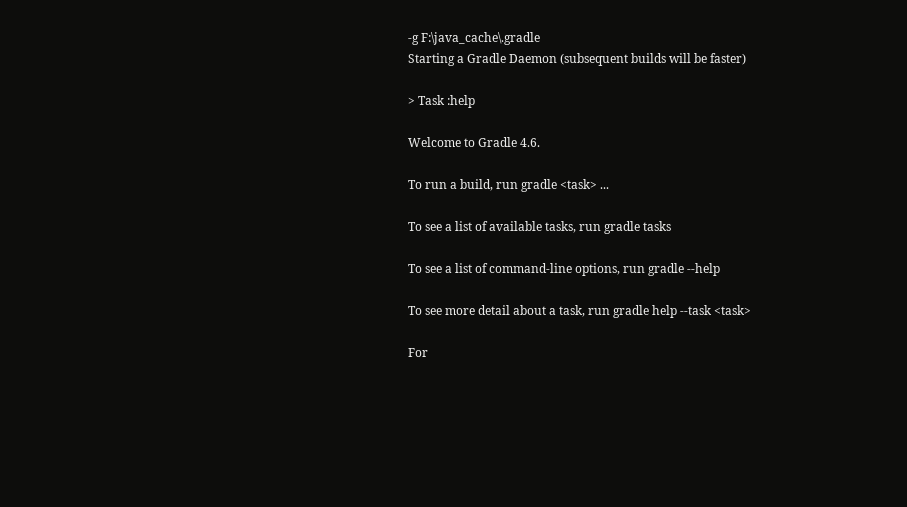-g F:\java_cache\.gradle
Starting a Gradle Daemon (subsequent builds will be faster)

> Task :help

Welcome to Gradle 4.6.

To run a build, run gradle <task> ...

To see a list of available tasks, run gradle tasks

To see a list of command-line options, run gradle --help

To see more detail about a task, run gradle help --task <task>

For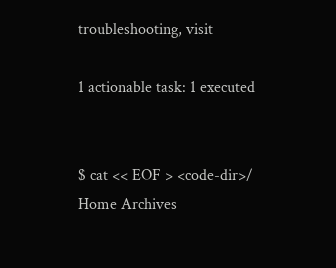troubleshooting, visit

1 actionable task: 1 executed


$ cat << EOF > <code-dir>/
Home Archives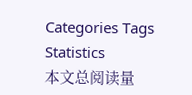Categories Tags Statistics
本文总阅读量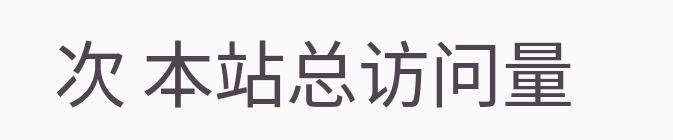次 本站总访问量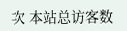次 本站总访客数